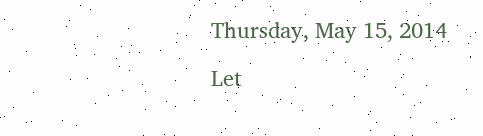Thursday, May 15, 2014

Let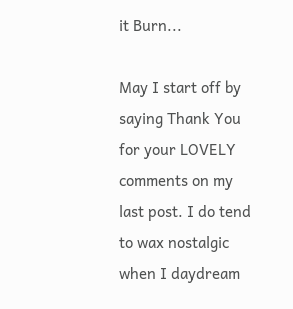it Burn...

May I start off by saying Thank You for your LOVELY comments on my last post. I do tend to wax nostalgic when I daydream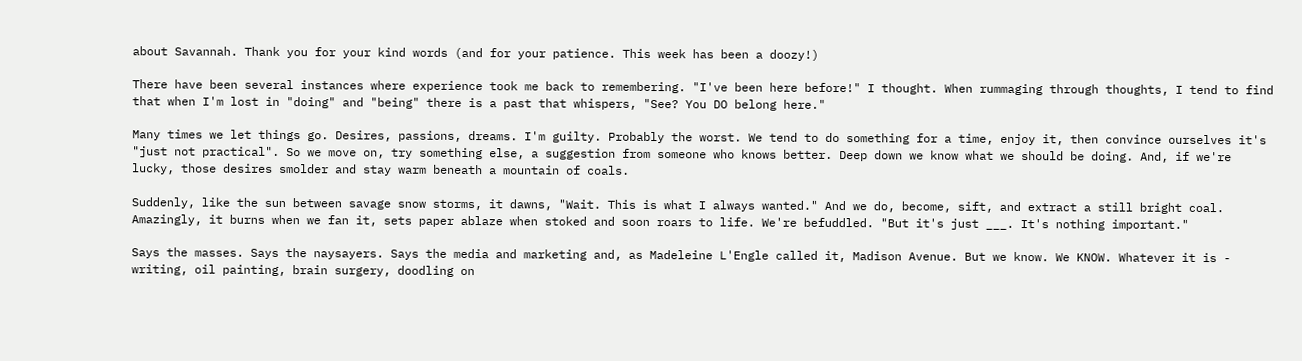about Savannah. Thank you for your kind words (and for your patience. This week has been a doozy!)

There have been several instances where experience took me back to remembering. "I've been here before!" I thought. When rummaging through thoughts, I tend to find that when I'm lost in "doing" and "being" there is a past that whispers, "See? You DO belong here."

Many times we let things go. Desires, passions, dreams. I'm guilty. Probably the worst. We tend to do something for a time, enjoy it, then convince ourselves it's "just not practical". So we move on, try something else, a suggestion from someone who knows better. Deep down we know what we should be doing. And, if we're lucky, those desires smolder and stay warm beneath a mountain of coals.

Suddenly, like the sun between savage snow storms, it dawns, "Wait. This is what I always wanted." And we do, become, sift, and extract a still bright coal. Amazingly, it burns when we fan it, sets paper ablaze when stoked and soon roars to life. We're befuddled. "But it's just ___. It's nothing important."

Says the masses. Says the naysayers. Says the media and marketing and, as Madeleine L'Engle called it, Madison Avenue. But we know. We KNOW. Whatever it is - writing, oil painting, brain surgery, doodling on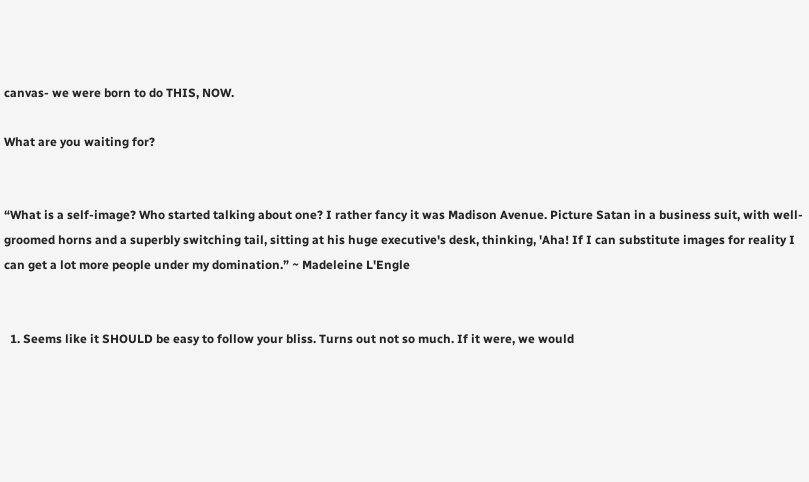canvas- we were born to do THIS, NOW.

What are you waiting for?


“What is a self-image? Who started talking about one? I rather fancy it was Madison Avenue. Picture Satan in a business suit, with well-groomed horns and a superbly switching tail, sitting at his huge executive's desk, thinking, 'Aha! If I can substitute images for reality I can get a lot more people under my domination.” ~ Madeleine L'Engle


  1. Seems like it SHOULD be easy to follow your bliss. Turns out not so much. If it were, we would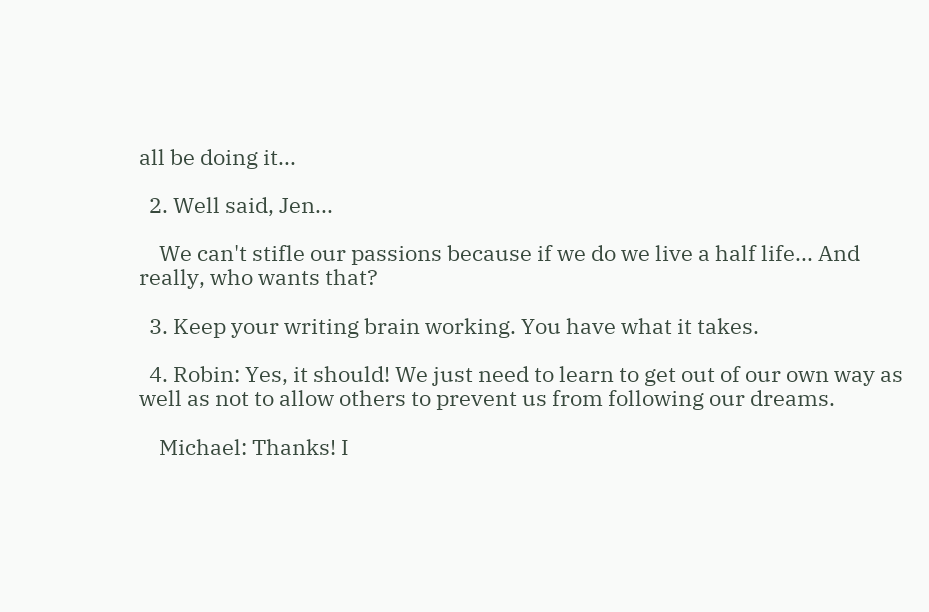all be doing it...

  2. Well said, Jen...

    We can't stifle our passions because if we do we live a half life... And really, who wants that?

  3. Keep your writing brain working. You have what it takes.

  4. Robin: Yes, it should! We just need to learn to get out of our own way as well as not to allow others to prevent us from following our dreams.

    Michael: Thanks! I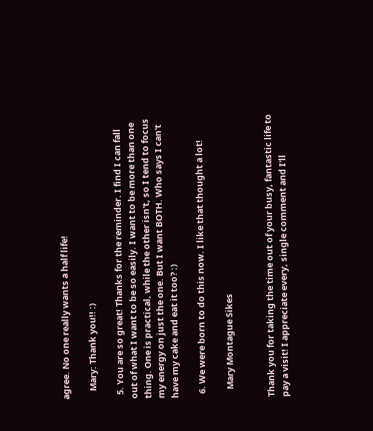agree. No one really wants a half life!

    Mary: Thank you!! :)

  5. You are so great! Thanks for the reminder. I find I can fall out of what I want to be so easily. I want to be more than one thing. One is practical, while the other isn't, so I tend to focus my energy on just the one. But I want BOTH. Who says I can't have my cake and eat it too? :)

  6. We were born to do this now. I like that thought a lot!

    Mary Montague Sikes


Thank you for taking the time out of your busy, fantastic life to pay a visit! I appreciate every, single comment and I'll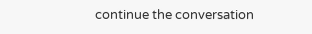continue the conversation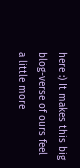here :) It makes this big blog-verse of ours feel a little more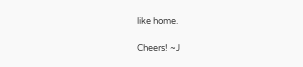like home.

Cheers! ~J